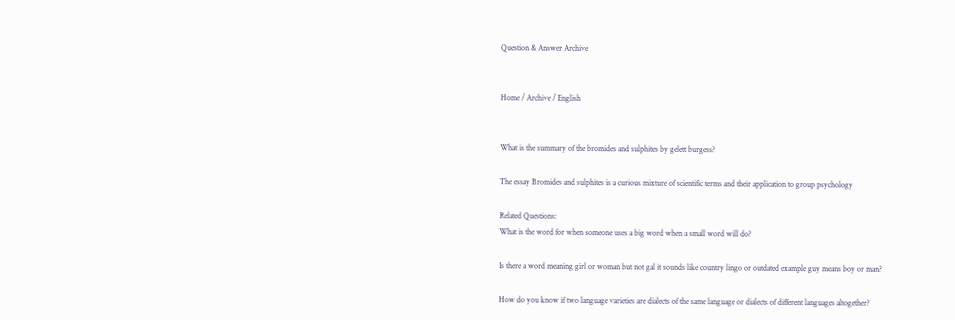Question & Answer Archive


Home / Archive / English


What is the summary of the bromides and sulphites by gelett burgess?

The essay Bromides and sulphites is a curious mixture of scientific terms and their application to group psychology

Related Questions:
What is the word for when someone uses a big word when a small word will do?

Is there a word meaning girl or woman but not gal it sounds like country lingo or outdated example guy means boy or man?

How do you know if two language varieties are dialects of the same language or dialects of different languages altogether?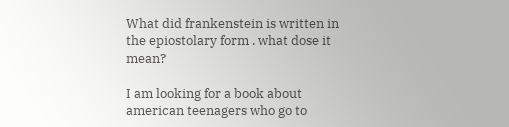What did frankenstein is written in the epiostolary form . what dose it mean?

I am looking for a book about american teenagers who go to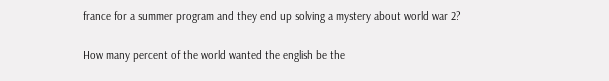france for a summer program and they end up solving a mystery about world war 2?

How many percent of the world wanted the english be the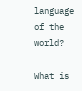language of the world?

What is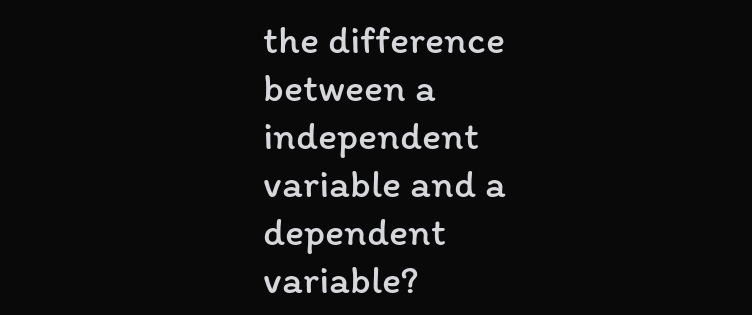the difference between a independent variable and a dependent variable?